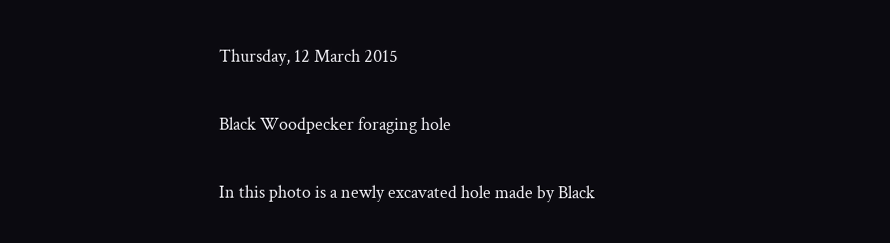Thursday, 12 March 2015

Black Woodpecker foraging hole

In this photo is a newly excavated hole made by Black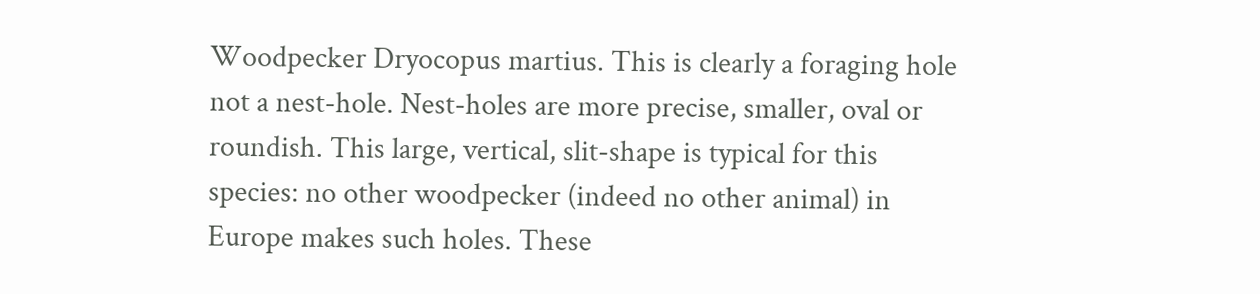Woodpecker Dryocopus martius. This is clearly a foraging hole not a nest-hole. Nest-holes are more precise, smaller, oval or roundish. This large, vertical, slit-shape is typical for this species: no other woodpecker (indeed no other animal) in Europe makes such holes. These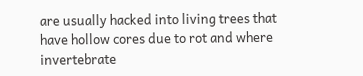are usually hacked into living trees that have hollow cores due to rot and where invertebrate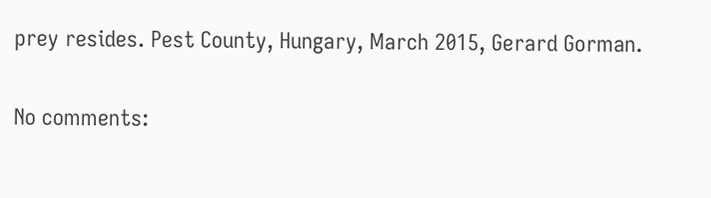prey resides. Pest County, Hungary, March 2015, Gerard Gorman.

No comments: